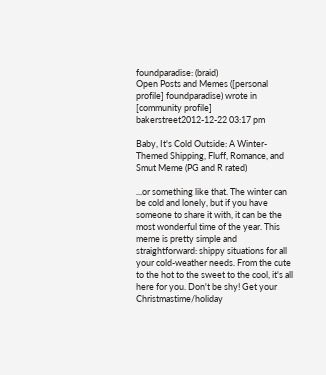foundparadise: (braid)
Open Posts and Memes ([personal profile] foundparadise) wrote in [community profile] bakerstreet2012-12-22 03:17 pm

Baby, It's Cold Outside: A Winter-Themed Shipping, Fluff, Romance, and Smut Meme (PG and R rated)

...or something like that. The winter can be cold and lonely, but if you have someone to share it with, it can be the most wonderful time of the year. This meme is pretty simple and straightforward: shippy situations for all your cold-weather needs. From the cute to the hot to the sweet to the cool, it's all here for you. Don't be shy! Get your Christmastime/holiday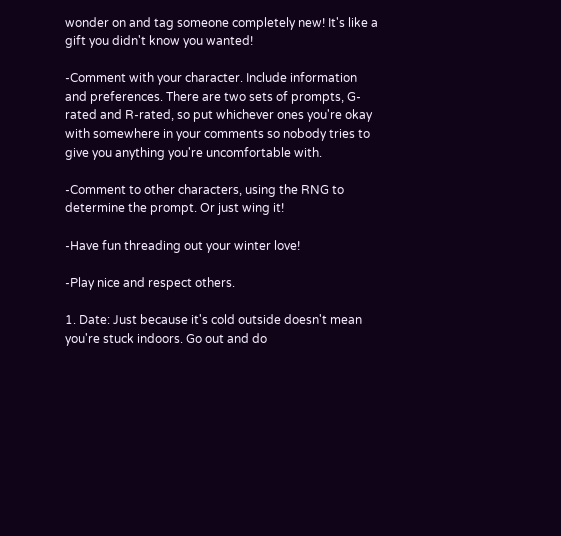wonder on and tag someone completely new! It's like a gift you didn't know you wanted!

-Comment with your character. Include information and preferences. There are two sets of prompts, G-rated and R-rated, so put whichever ones you're okay with somewhere in your comments so nobody tries to give you anything you're uncomfortable with.

-Comment to other characters, using the RNG to determine the prompt. Or just wing it!

-Have fun threading out your winter love!

-Play nice and respect others.

1. Date: Just because it's cold outside doesn't mean you're stuck indoors. Go out and do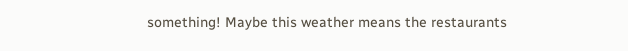something! Maybe this weather means the restaurants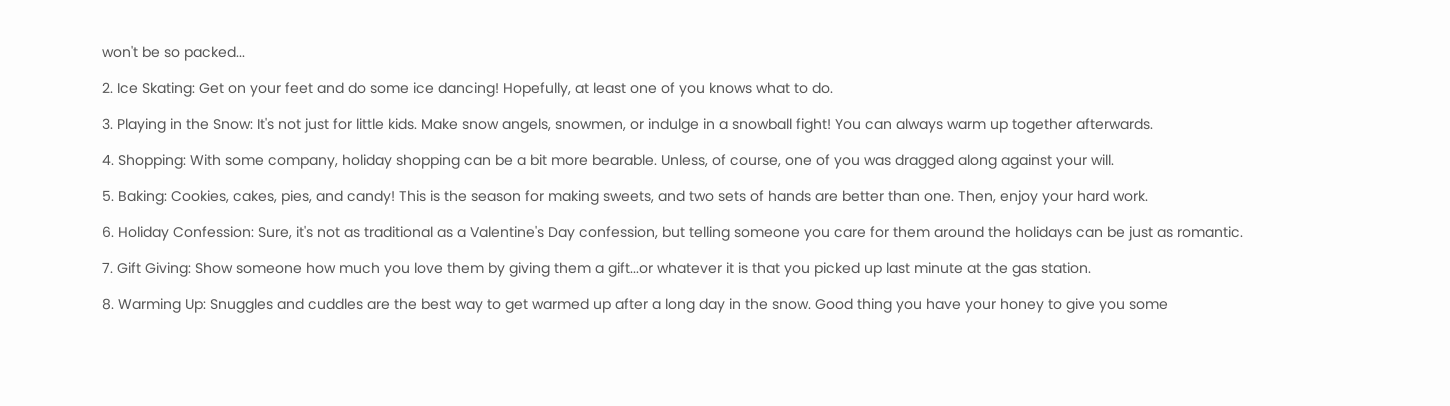won't be so packed...

2. Ice Skating: Get on your feet and do some ice dancing! Hopefully, at least one of you knows what to do.

3. Playing in the Snow: It's not just for little kids. Make snow angels, snowmen, or indulge in a snowball fight! You can always warm up together afterwards.

4. Shopping: With some company, holiday shopping can be a bit more bearable. Unless, of course, one of you was dragged along against your will.

5. Baking: Cookies, cakes, pies, and candy! This is the season for making sweets, and two sets of hands are better than one. Then, enjoy your hard work.

6. Holiday Confession: Sure, it's not as traditional as a Valentine's Day confession, but telling someone you care for them around the holidays can be just as romantic.

7. Gift Giving: Show someone how much you love them by giving them a gift...or whatever it is that you picked up last minute at the gas station.

8. Warming Up: Snuggles and cuddles are the best way to get warmed up after a long day in the snow. Good thing you have your honey to give you some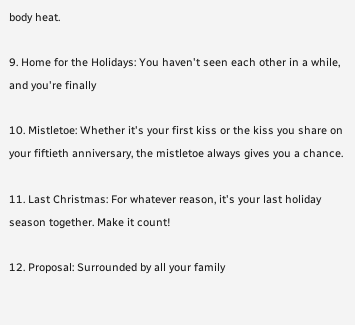body heat.

9. Home for the Holidays: You haven't seen each other in a while, and you're finally

10. Mistletoe: Whether it's your first kiss or the kiss you share on your fiftieth anniversary, the mistletoe always gives you a chance.

11. Last Christmas: For whatever reason, it's your last holiday season together. Make it count!

12. Proposal: Surrounded by all your family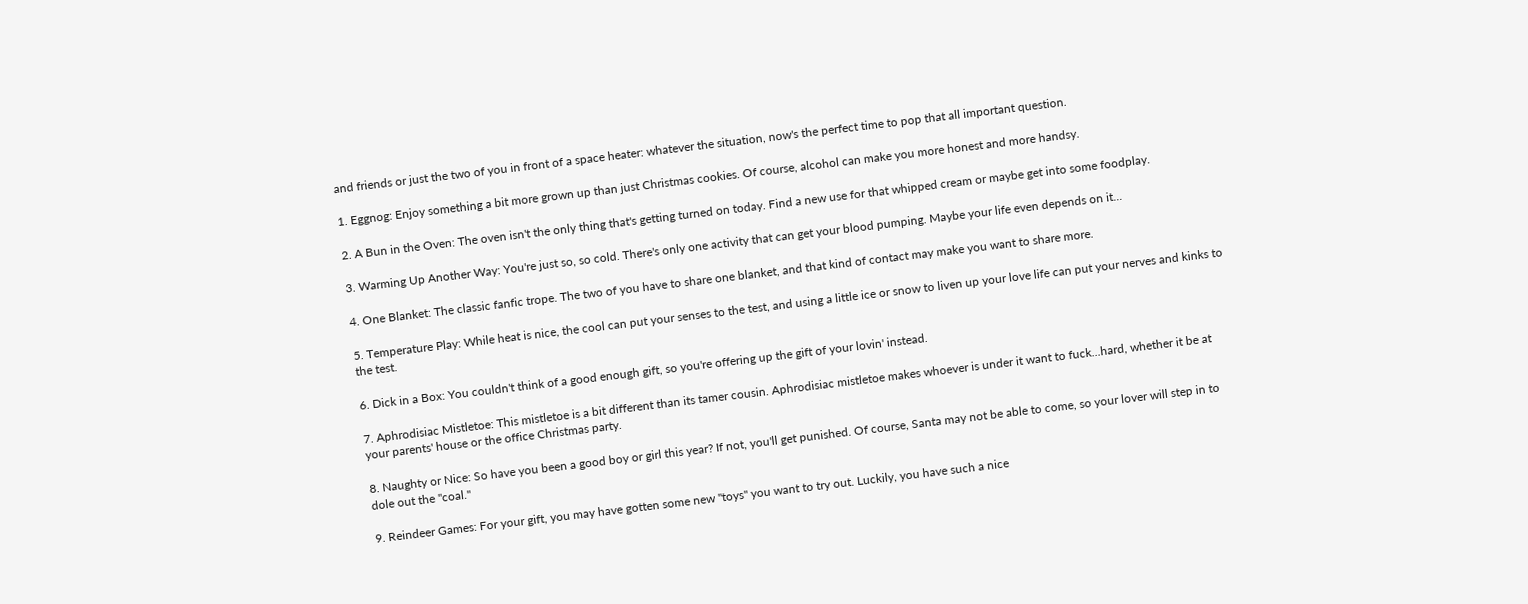and friends or just the two of you in front of a space heater: whatever the situation, now's the perfect time to pop that all important question.

1. Eggnog: Enjoy something a bit more grown up than just Christmas cookies. Of course, alcohol can make you more honest and more handsy.

2. A Bun in the Oven: The oven isn't the only thing that's getting turned on today. Find a new use for that whipped cream or maybe get into some foodplay.

3. Warming Up Another Way: You're just so, so cold. There's only one activity that can get your blood pumping. Maybe your life even depends on it...

4. One Blanket: The classic fanfic trope. The two of you have to share one blanket, and that kind of contact may make you want to share more.

5. Temperature Play: While heat is nice, the cool can put your senses to the test, and using a little ice or snow to liven up your love life can put your nerves and kinks to the test.

6. Dick in a Box: You couldn't think of a good enough gift, so you're offering up the gift of your lovin' instead.

7. Aphrodisiac Mistletoe: This mistletoe is a bit different than its tamer cousin. Aphrodisiac mistletoe makes whoever is under it want to fuck...hard, whether it be at your parents' house or the office Christmas party.

8. Naughty or Nice: So have you been a good boy or girl this year? If not, you'll get punished. Of course, Santa may not be able to come, so your lover will step in to dole out the "coal."

9. Reindeer Games: For your gift, you may have gotten some new "toys" you want to try out. Luckily, you have such a nice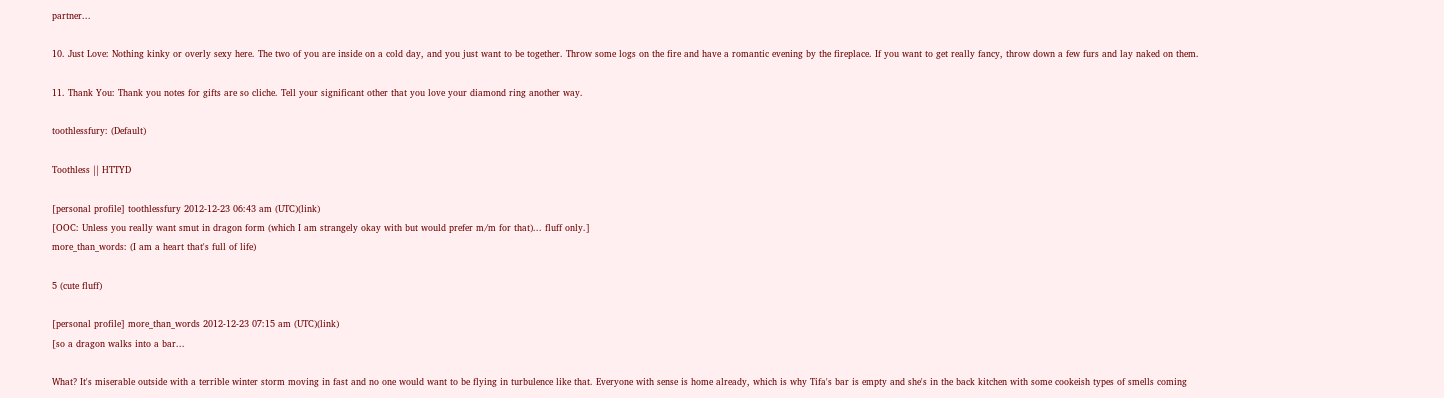partner...

10. Just Love: Nothing kinky or overly sexy here. The two of you are inside on a cold day, and you just want to be together. Throw some logs on the fire and have a romantic evening by the fireplace. If you want to get really fancy, throw down a few furs and lay naked on them.

11. Thank You: Thank you notes for gifts are so cliche. Tell your significant other that you love your diamond ring another way.

toothlessfury: (Default)

Toothless || HTTYD

[personal profile] toothlessfury 2012-12-23 06:43 am (UTC)(link)
[OOC: Unless you really want smut in dragon form (which I am strangely okay with but would prefer m/m for that)... fluff only.]
more_than_words: (I am a heart that's full of life)

5 (cute fluff)

[personal profile] more_than_words 2012-12-23 07:15 am (UTC)(link)
[so a dragon walks into a bar...

What? It's miserable outside with a terrible winter storm moving in fast and no one would want to be flying in turbulence like that. Everyone with sense is home already, which is why Tifa's bar is empty and she's in the back kitchen with some cookeish types of smells coming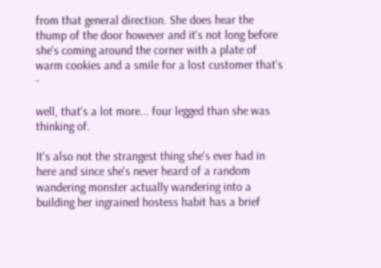from that general direction. She does hear the thump of the door however and it's not long before she's coming around the corner with a plate of warm cookies and a smile for a lost customer that's -

well, that's a lot more... four legged than she was thinking of.

It's also not the strangest thing she's ever had in here and since she's never heard of a random wandering monster actually wandering into a building her ingrained hostess habit has a brief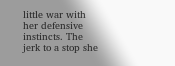little war with her defensive instincts. The jerk to a stop she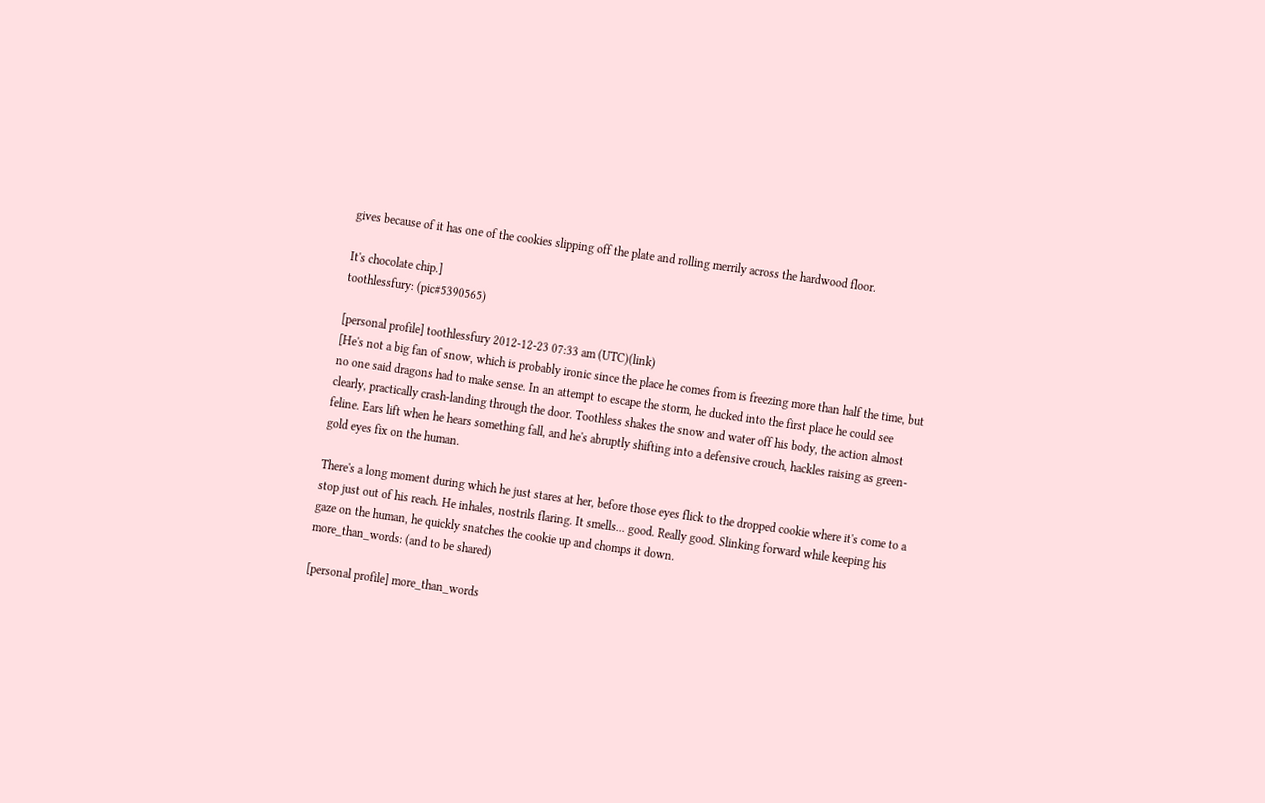gives because of it has one of the cookies slipping off the plate and rolling merrily across the hardwood floor.

It's chocolate chip.]
toothlessfury: (pic#5390565)

[personal profile] toothlessfury 2012-12-23 07:33 am (UTC)(link)
[He's not a big fan of snow, which is probably ironic since the place he comes from is freezing more than half the time, but no one said dragons had to make sense. In an attempt to escape the storm, he ducked into the first place he could see clearly, practically crash-landing through the door. Toothless shakes the snow and water off his body, the action almost feline. Ears lift when he hears something fall, and he's abruptly shifting into a defensive crouch, hackles raising as green-gold eyes fix on the human.

There's a long moment during which he just stares at her, before those eyes flick to the dropped cookie where it's come to a stop just out of his reach. He inhales, nostrils flaring. It smells... good. Really good. Slinking forward while keeping his gaze on the human, he quickly snatches the cookie up and chomps it down.
more_than_words: (and to be shared)

[personal profile] more_than_words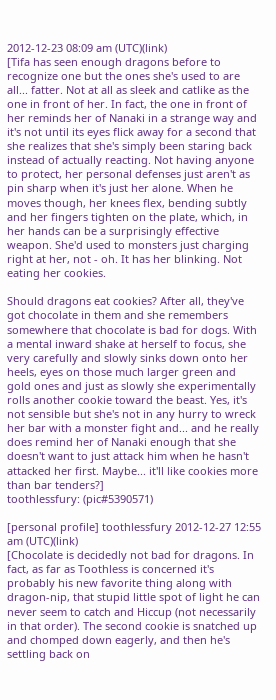2012-12-23 08:09 am (UTC)(link)
[Tifa has seen enough dragons before to recognize one but the ones she's used to are all... fatter. Not at all as sleek and catlike as the one in front of her. In fact, the one in front of her reminds her of Nanaki in a strange way and it's not until its eyes flick away for a second that she realizes that she's simply been staring back instead of actually reacting. Not having anyone to protect, her personal defenses just aren't as pin sharp when it's just her alone. When he moves though, her knees flex, bending subtly and her fingers tighten on the plate, which, in her hands can be a surprisingly effective weapon. She'd used to monsters just charging right at her, not - oh. It has her blinking. Not eating her cookies.

Should dragons eat cookies? After all, they've got chocolate in them and she remembers somewhere that chocolate is bad for dogs. With a mental inward shake at herself to focus, she very carefully and slowly sinks down onto her heels, eyes on those much larger green and gold ones and just as slowly she experimentally rolls another cookie toward the beast. Yes, it's not sensible but she's not in any hurry to wreck her bar with a monster fight and... and he really does remind her of Nanaki enough that she doesn't want to just attack him when he hasn't attacked her first. Maybe... it'll like cookies more than bar tenders?]
toothlessfury: (pic#5390571)

[personal profile] toothlessfury 2012-12-27 12:55 am (UTC)(link)
[Chocolate is decidedly not bad for dragons. In fact, as far as Toothless is concerned it's probably his new favorite thing along with dragon-nip, that stupid little spot of light he can never seem to catch and Hiccup (not necessarily in that order). The second cookie is snatched up and chomped down eagerly, and then he's settling back on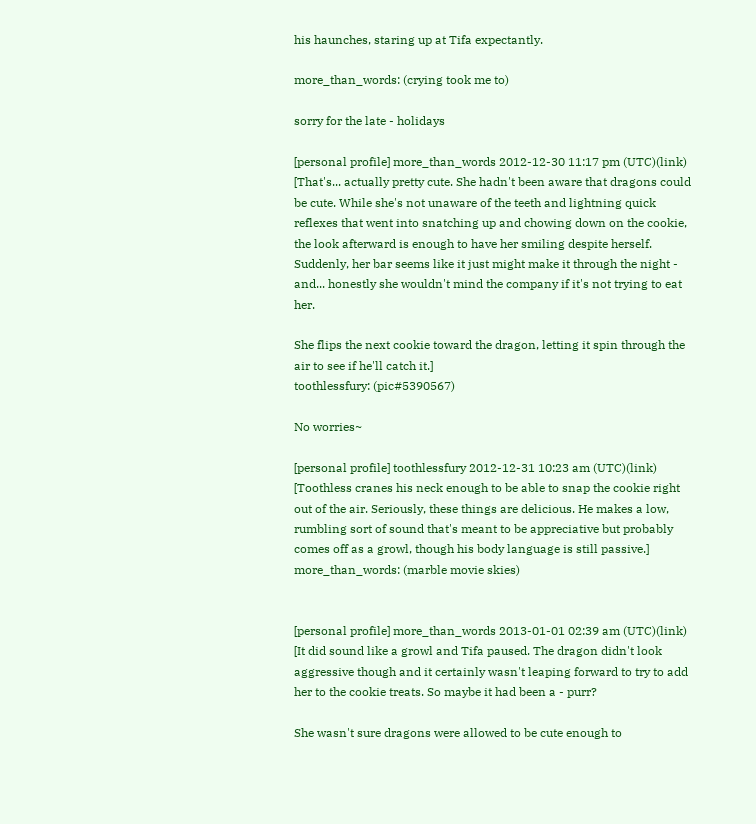his haunches, staring up at Tifa expectantly.

more_than_words: (crying took me to)

sorry for the late - holidays

[personal profile] more_than_words 2012-12-30 11:17 pm (UTC)(link)
[That's... actually pretty cute. She hadn't been aware that dragons could be cute. While she's not unaware of the teeth and lightning quick reflexes that went into snatching up and chowing down on the cookie, the look afterward is enough to have her smiling despite herself. Suddenly, her bar seems like it just might make it through the night - and... honestly she wouldn't mind the company if it's not trying to eat her.

She flips the next cookie toward the dragon, letting it spin through the air to see if he'll catch it.]
toothlessfury: (pic#5390567)

No worries~

[personal profile] toothlessfury 2012-12-31 10:23 am (UTC)(link)
[Toothless cranes his neck enough to be able to snap the cookie right out of the air. Seriously, these things are delicious. He makes a low, rumbling sort of sound that's meant to be appreciative but probably comes off as a growl, though his body language is still passive.]
more_than_words: (marble movie skies)


[personal profile] more_than_words 2013-01-01 02:39 am (UTC)(link)
[It did sound like a growl and Tifa paused. The dragon didn't look aggressive though and it certainly wasn't leaping forward to try to add her to the cookie treats. So maybe it had been a - purr?

She wasn't sure dragons were allowed to be cute enough to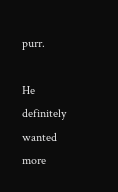purr.

He definitely wanted more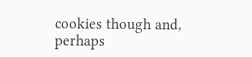cookies though and, perhaps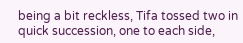being a bit reckless, Tifa tossed two in quick succession, one to each side,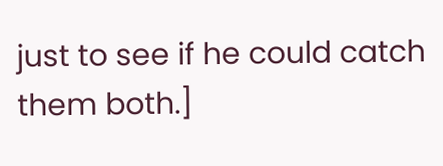just to see if he could catch them both.]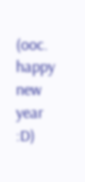(ooc. happy new year :D)